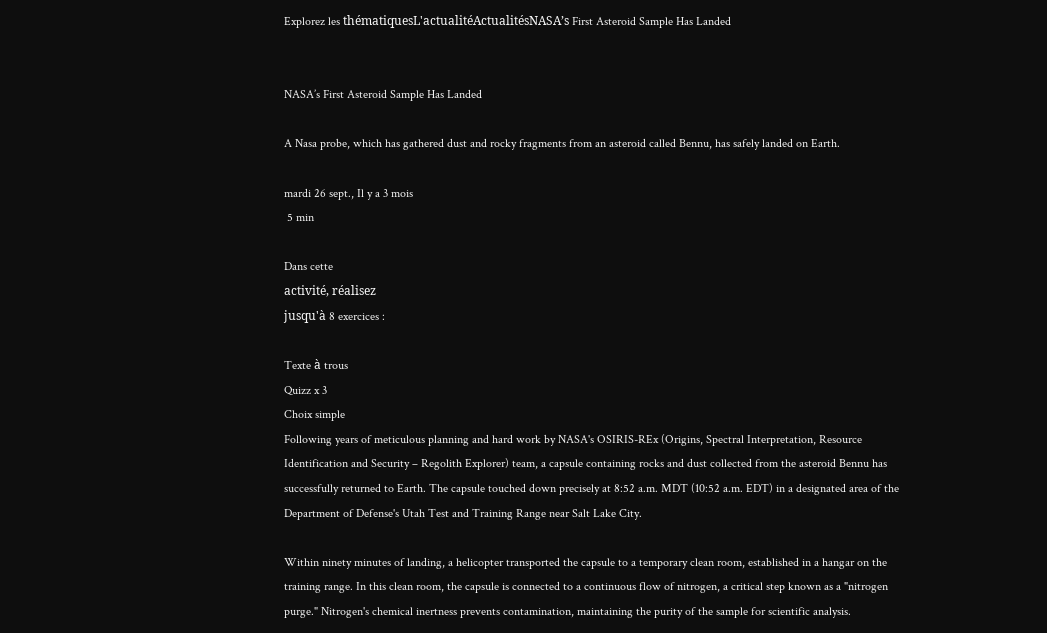Explorez les thématiquesL'actualitéActualitésNASA’s First Asteroid Sample Has Landed


NASA’s First Asteroid Sample Has Landed

A Nasa probe, which has gathered dust and rocky fragments from an asteroid called Bennu, has safely landed on Earth.

mardi 26 sept., Il y a 3 mois
 5 min

Dans cette
activité, réalisez
jusqu'à 8 exercices :

Texte à trous
Quizz x 3
Choix simple
Following years of meticulous planning and hard work by NASA's OSIRIS-REx (Origins, Spectral Interpretation, Resource Identification and Security – Regolith Explorer) team, a capsule containing rocks and dust collected from the asteroid Bennu has successfully returned to Earth. The capsule touched down precisely at 8:52 a.m. MDT (10:52 a.m. EDT) in a designated area of the Department of Defense's Utah Test and Training Range near Salt Lake City.

Within ninety minutes of landing, a helicopter transported the capsule to a temporary clean room, established in a hangar on the training range. In this clean room, the capsule is connected to a continuous flow of nitrogen, a critical step known as a "nitrogen purge." Nitrogen's chemical inertness prevents contamination, maintaining the purity of the sample for scientific analysis.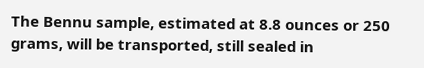The Bennu sample, estimated at 8.8 ounces or 250 grams, will be transported, still sealed in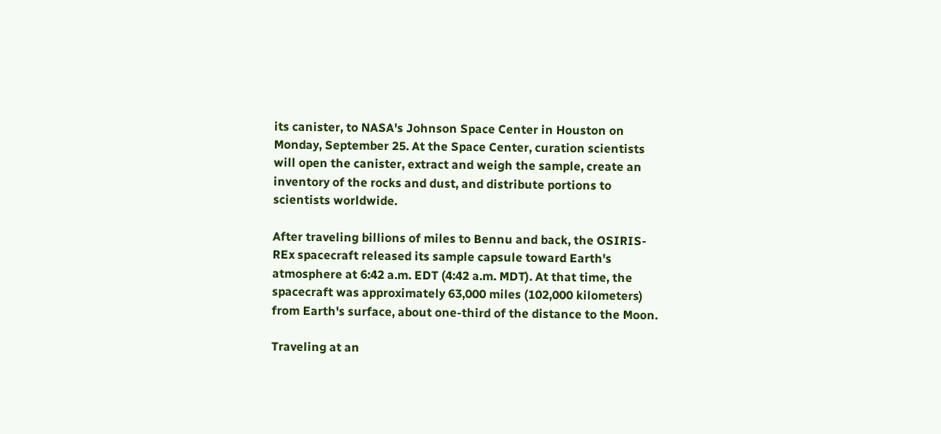its canister, to NASA's Johnson Space Center in Houston on Monday, September 25. At the Space Center, curation scientists will open the canister, extract and weigh the sample, create an inventory of the rocks and dust, and distribute portions to scientists worldwide.

After traveling billions of miles to Bennu and back, the OSIRIS-REx spacecraft released its sample capsule toward Earth's atmosphere at 6:42 a.m. EDT (4:42 a.m. MDT). At that time, the spacecraft was approximately 63,000 miles (102,000 kilometers) from Earth's surface, about one-third of the distance to the Moon.

Traveling at an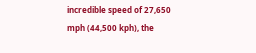incredible speed of 27,650 mph (44,500 kph), the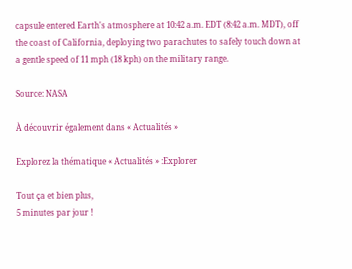capsule entered Earth's atmosphere at 10:42 a.m. EDT (8:42 a.m. MDT), off the coast of California, deploying two parachutes to safely touch down at a gentle speed of 11 mph (18 kph) on the military range.

Source: NASA

À découvrir également dans « Actualités »

Explorez la thématique « Actualités » :Explorer

Tout ça et bien plus,
5 minutes par jour !